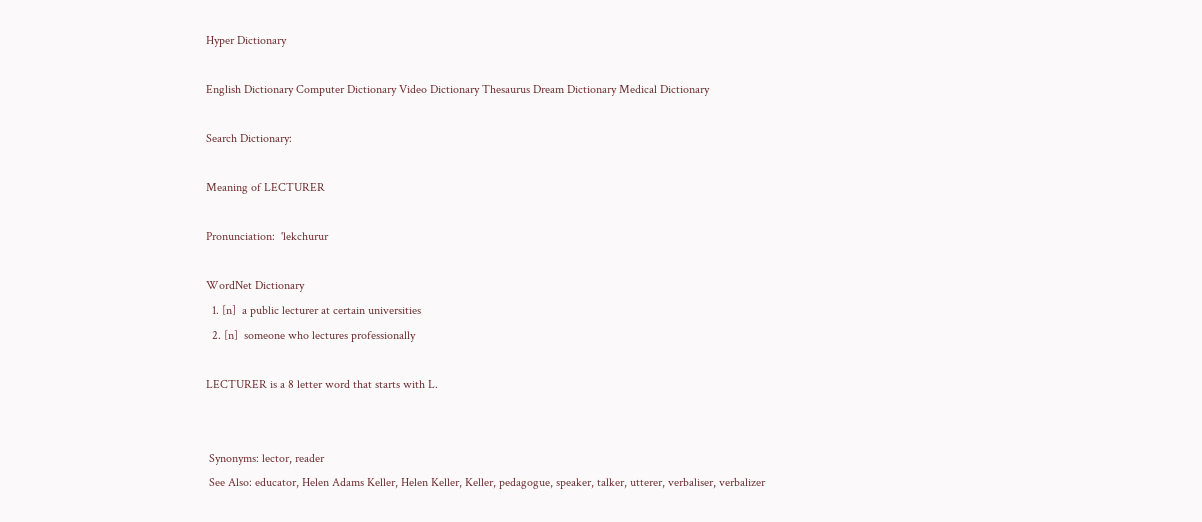Hyper Dictionary

English Dictionary Computer Dictionary Video Dictionary Thesaurus Dream Dictionary Medical Dictionary

Search Dictionary:

Meaning of LECTURER

Pronunciation:  'lekchurur

WordNet Dictionary
  1. [n]  a public lecturer at certain universities
  2. [n]  someone who lectures professionally

LECTURER is a 8 letter word that starts with L.


 Synonyms: lector, reader
 See Also: educator, Helen Adams Keller, Helen Keller, Keller, pedagogue, speaker, talker, utterer, verbaliser, verbalizer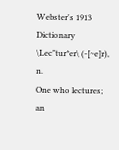Webster's 1913 Dictionary
\Lec"tur*er\ (-[~e]r), n.
One who lectures; an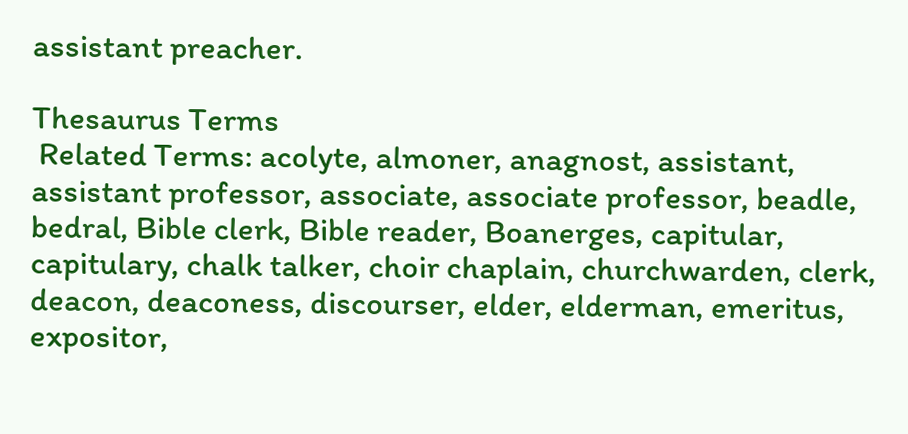assistant preacher.

Thesaurus Terms
 Related Terms: acolyte, almoner, anagnost, assistant, assistant professor, associate, associate professor, beadle, bedral, Bible clerk, Bible reader, Boanerges, capitular, capitulary, chalk talker, choir chaplain, churchwarden, clerk, deacon, deaconess, discourser, elder, elderman, emeritus, expositor,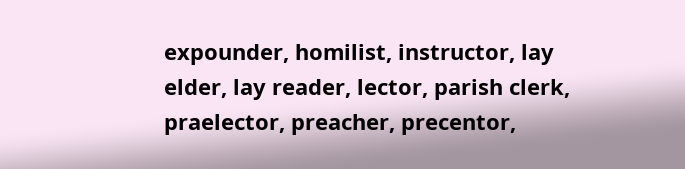expounder, homilist, instructor, lay elder, lay reader, lector, parish clerk, praelector, preacher, precentor,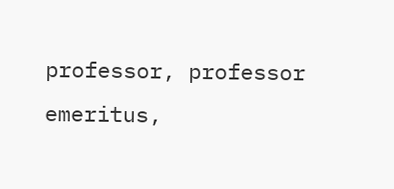professor, professor emeritus,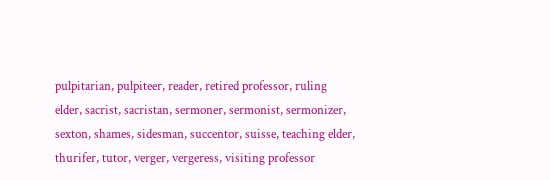pulpitarian, pulpiteer, reader, retired professor, ruling elder, sacrist, sacristan, sermoner, sermonist, sermonizer, sexton, shames, sidesman, succentor, suisse, teaching elder, thurifer, tutor, verger, vergeress, visiting professor